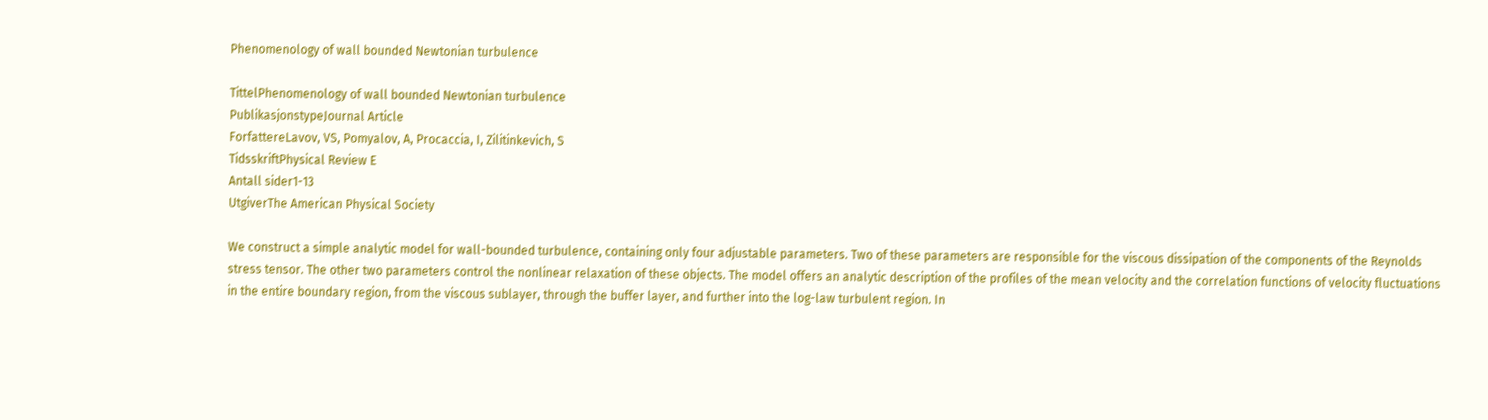Phenomenology of wall bounded Newtonian turbulence

TittelPhenomenology of wall bounded Newtonian turbulence
PublikasjonstypeJournal Article
ForfattereLavov, VS, Pomyalov, A, Procaccia, I, Zilitinkevich, S
TidsskriftPhysical Review E
Antall sider1-13
UtgiverThe American Physical Society

We construct a simple analytic model for wall-bounded turbulence, containing only four adjustable parameters. Two of these parameters are responsible for the viscous dissipation of the components of the Reynolds stress tensor. The other two parameters control the nonlinear relaxation of these objects. The model offers an analytic description of the profiles of the mean velocity and the correlation functions of velocity fluctuations in the entire boundary region, from the viscous sublayer, through the buffer layer, and further into the log-law turbulent region. In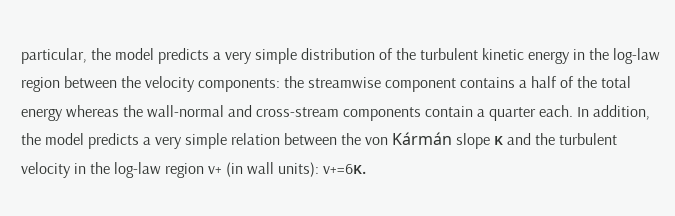particular, the model predicts a very simple distribution of the turbulent kinetic energy in the log-law region between the velocity components: the streamwise component contains a half of the total energy whereas the wall-normal and cross-stream components contain a quarter each. In addition, the model predicts a very simple relation between the von Kármán slope κ and the turbulent velocity in the log-law region v+ (in wall units): v+=6κ.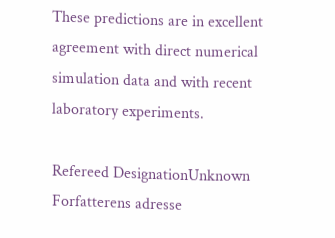These predictions are in excellent agreement with direct numerical simulation data and with recent laboratory experiments.

Refereed DesignationUnknown
Forfatterens adresse